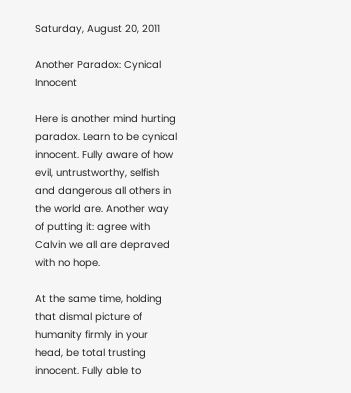Saturday, August 20, 2011

Another Paradox: Cynical Innocent

Here is another mind hurting paradox. Learn to be cynical innocent. Fully aware of how evil, untrustworthy, selfish and dangerous all others in the world are. Another way of putting it: agree with Calvin we all are depraved with no hope.

At the same time, holding that dismal picture of humanity firmly in your head, be total trusting innocent. Fully able to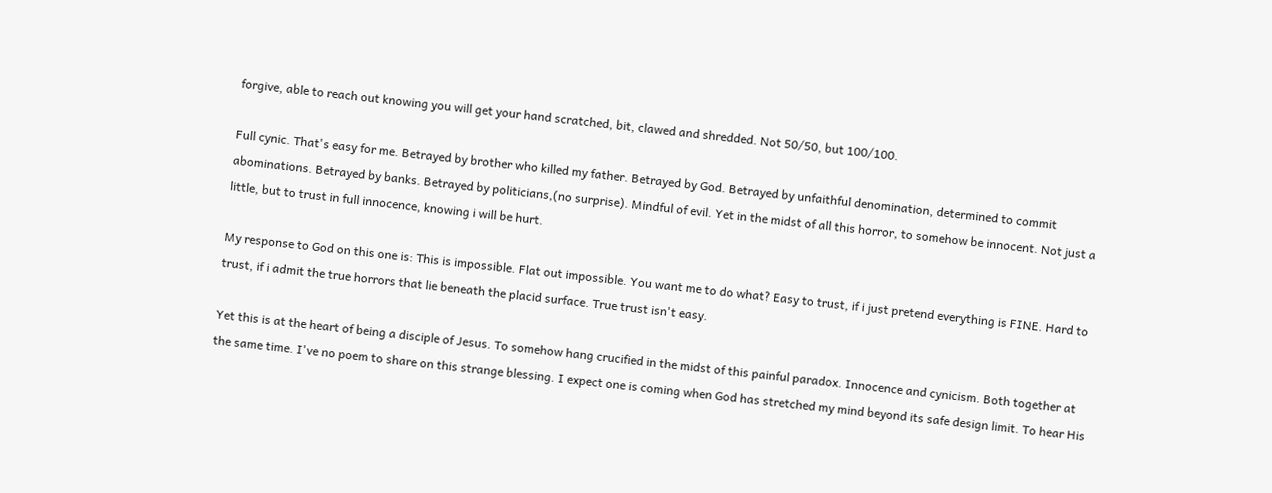forgive, able to reach out knowing you will get your hand scratched, bit, clawed and shredded. Not 50/50, but 100/100.

Full cynic. That's easy for me. Betrayed by brother who killed my father. Betrayed by God. Betrayed by unfaithful denomination, determined to commit abominations. Betrayed by banks. Betrayed by politicians,(no surprise). Mindful of evil. Yet in the midst of all this horror, to somehow be innocent. Not just a little, but to trust in full innocence, knowing i will be hurt.

My response to God on this one is: This is impossible. Flat out impossible. You want me to do what? Easy to trust, if i just pretend everything is FINE. Hard to trust, if i admit the true horrors that lie beneath the placid surface. True trust isn't easy.

Yet this is at the heart of being a disciple of Jesus. To somehow hang crucified in the midst of this painful paradox. Innocence and cynicism. Both together at the same time. I've no poem to share on this strange blessing. I expect one is coming when God has stretched my mind beyond its safe design limit. To hear His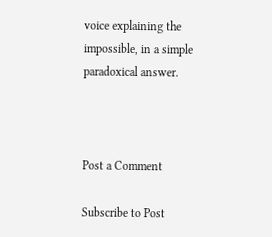voice explaining the impossible, in a simple paradoxical answer.



Post a Comment

Subscribe to Post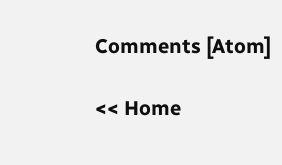Comments [Atom]

<< Home